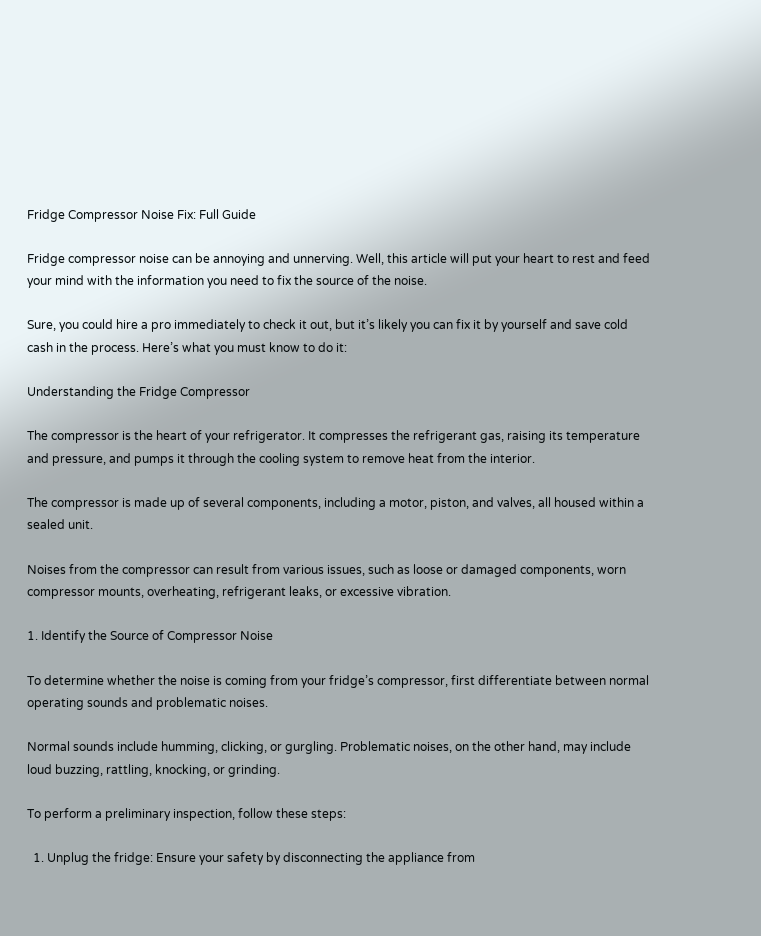Fridge Compressor Noise Fix: Full Guide

Fridge compressor noise can be annoying and unnerving. Well, this article will put your heart to rest and feed your mind with the information you need to fix the source of the noise.

Sure, you could hire a pro immediately to check it out, but it’s likely you can fix it by yourself and save cold cash in the process. Here’s what you must know to do it:

Understanding the Fridge Compressor

The compressor is the heart of your refrigerator. It compresses the refrigerant gas, raising its temperature and pressure, and pumps it through the cooling system to remove heat from the interior.

The compressor is made up of several components, including a motor, piston, and valves, all housed within a sealed unit.

Noises from the compressor can result from various issues, such as loose or damaged components, worn compressor mounts, overheating, refrigerant leaks, or excessive vibration.

1. Identify the Source of Compressor Noise

To determine whether the noise is coming from your fridge’s compressor, first differentiate between normal operating sounds and problematic noises.

Normal sounds include humming, clicking, or gurgling. Problematic noises, on the other hand, may include loud buzzing, rattling, knocking, or grinding.

To perform a preliminary inspection, follow these steps:

  1. Unplug the fridge: Ensure your safety by disconnecting the appliance from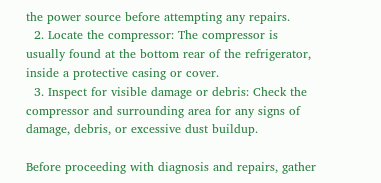the power source before attempting any repairs.
  2. Locate the compressor: The compressor is usually found at the bottom rear of the refrigerator, inside a protective casing or cover.
  3. Inspect for visible damage or debris: Check the compressor and surrounding area for any signs of damage, debris, or excessive dust buildup.

Before proceeding with diagnosis and repairs, gather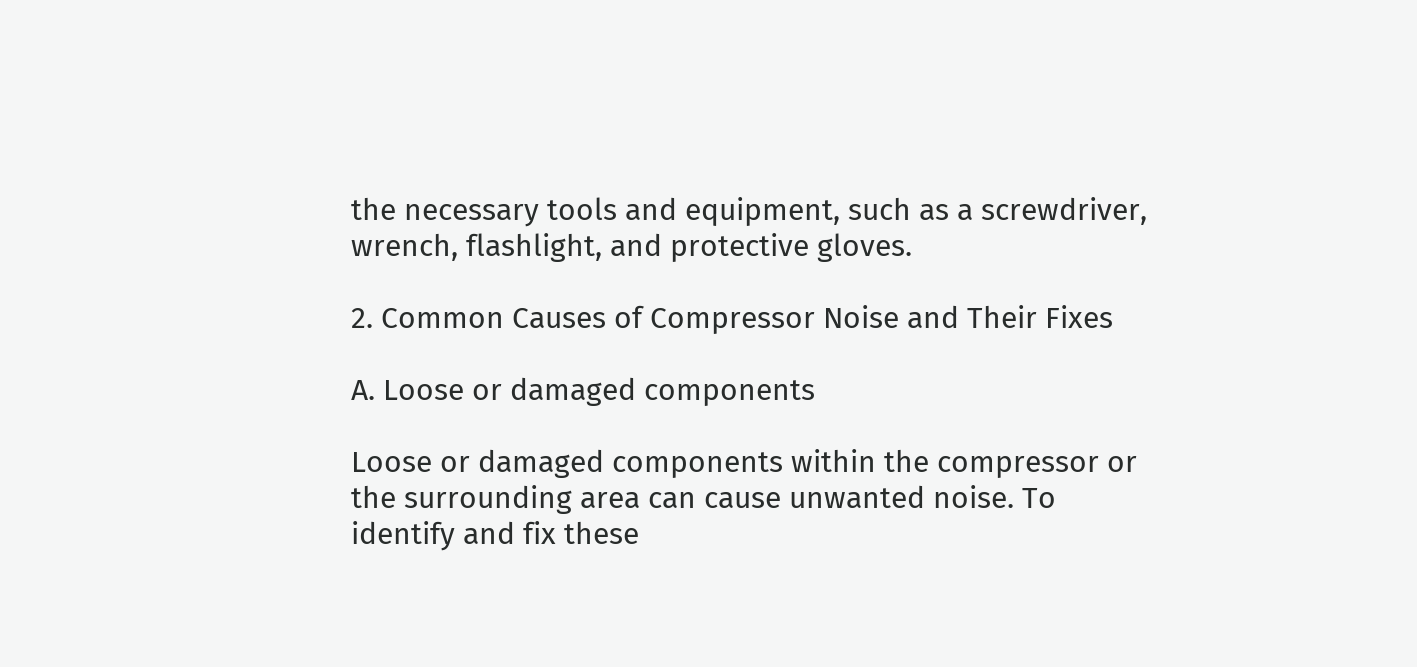the necessary tools and equipment, such as a screwdriver, wrench, flashlight, and protective gloves.

2. Common Causes of Compressor Noise and Their Fixes

A. Loose or damaged components

Loose or damaged components within the compressor or the surrounding area can cause unwanted noise. To identify and fix these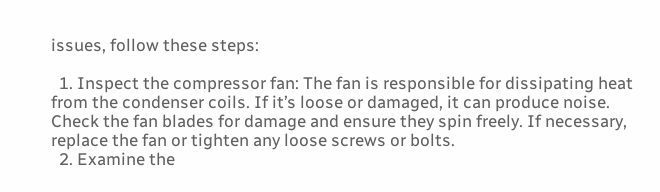issues, follow these steps:

  1. Inspect the compressor fan: The fan is responsible for dissipating heat from the condenser coils. If it’s loose or damaged, it can produce noise. Check the fan blades for damage and ensure they spin freely. If necessary, replace the fan or tighten any loose screws or bolts.
  2. Examine the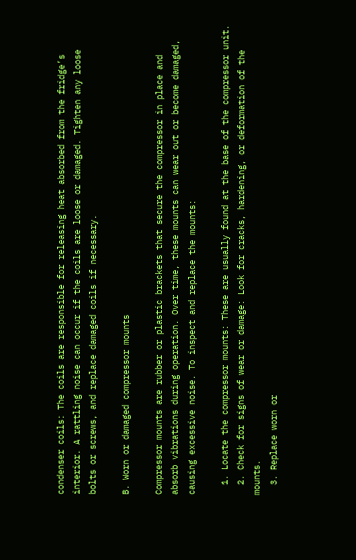condenser coils: The coils are responsible for releasing heat absorbed from the fridge’s interior. A rattling noise can occur if the coils are loose or damaged. Tighten any loose bolts or screws, and replace damaged coils if necessary.

B. Worn or damaged compressor mounts

Compressor mounts are rubber or plastic brackets that secure the compressor in place and absorb vibrations during operation. Over time, these mounts can wear out or become damaged, causing excessive noise. To inspect and replace the mounts:

  1. Locate the compressor mounts: These are usually found at the base of the compressor unit.
  2. Check for signs of wear or damage: Look for cracks, hardening, or deformation of the mounts.
  3. Replace worn or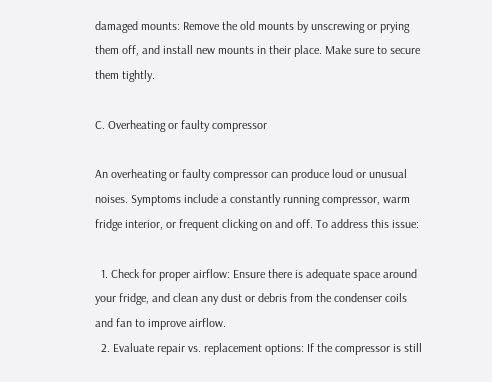damaged mounts: Remove the old mounts by unscrewing or prying them off, and install new mounts in their place. Make sure to secure them tightly.

C. Overheating or faulty compressor

An overheating or faulty compressor can produce loud or unusual noises. Symptoms include a constantly running compressor, warm fridge interior, or frequent clicking on and off. To address this issue:

  1. Check for proper airflow: Ensure there is adequate space around your fridge, and clean any dust or debris from the condenser coils and fan to improve airflow.
  2. Evaluate repair vs. replacement options: If the compressor is still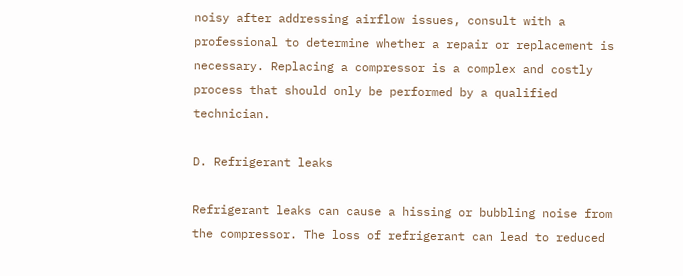noisy after addressing airflow issues, consult with a professional to determine whether a repair or replacement is necessary. Replacing a compressor is a complex and costly process that should only be performed by a qualified technician.

D. Refrigerant leaks

Refrigerant leaks can cause a hissing or bubbling noise from the compressor. The loss of refrigerant can lead to reduced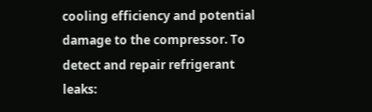cooling efficiency and potential damage to the compressor. To detect and repair refrigerant leaks: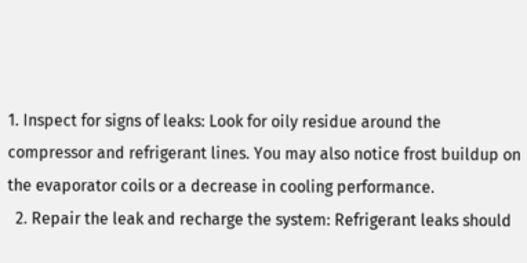1. Inspect for signs of leaks: Look for oily residue around the compressor and refrigerant lines. You may also notice frost buildup on the evaporator coils or a decrease in cooling performance.
  2. Repair the leak and recharge the system: Refrigerant leaks should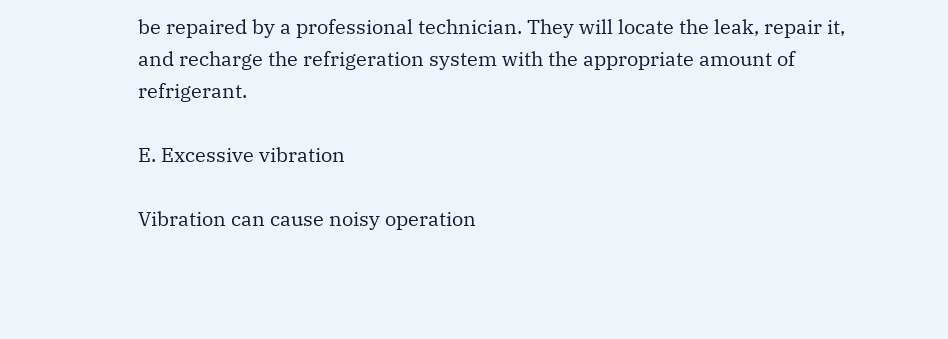be repaired by a professional technician. They will locate the leak, repair it, and recharge the refrigeration system with the appropriate amount of refrigerant.

E. Excessive vibration

Vibration can cause noisy operation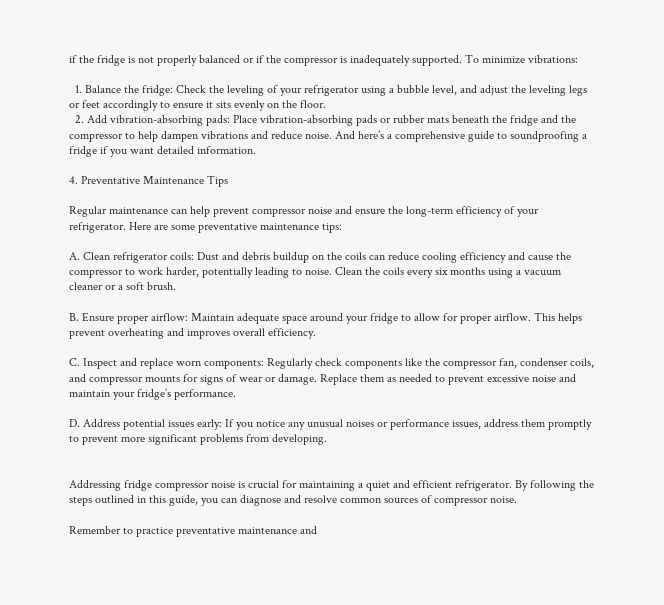if the fridge is not properly balanced or if the compressor is inadequately supported. To minimize vibrations:

  1. Balance the fridge: Check the leveling of your refrigerator using a bubble level, and adjust the leveling legs or feet accordingly to ensure it sits evenly on the floor.
  2. Add vibration-absorbing pads: Place vibration-absorbing pads or rubber mats beneath the fridge and the compressor to help dampen vibrations and reduce noise. And here’s a comprehensive guide to soundproofing a fridge if you want detailed information.

4. Preventative Maintenance Tips

Regular maintenance can help prevent compressor noise and ensure the long-term efficiency of your refrigerator. Here are some preventative maintenance tips:

A. Clean refrigerator coils: Dust and debris buildup on the coils can reduce cooling efficiency and cause the compressor to work harder, potentially leading to noise. Clean the coils every six months using a vacuum cleaner or a soft brush.

B. Ensure proper airflow: Maintain adequate space around your fridge to allow for proper airflow. This helps prevent overheating and improves overall efficiency.

C. Inspect and replace worn components: Regularly check components like the compressor fan, condenser coils, and compressor mounts for signs of wear or damage. Replace them as needed to prevent excessive noise and maintain your fridge’s performance.

D. Address potential issues early: If you notice any unusual noises or performance issues, address them promptly to prevent more significant problems from developing.


Addressing fridge compressor noise is crucial for maintaining a quiet and efficient refrigerator. By following the steps outlined in this guide, you can diagnose and resolve common sources of compressor noise.

Remember to practice preventative maintenance and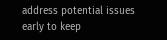address potential issues early to keep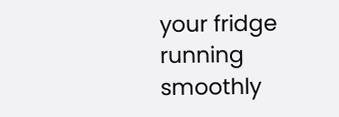your fridge running smoothly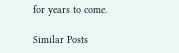for years to come.

Similar Posts